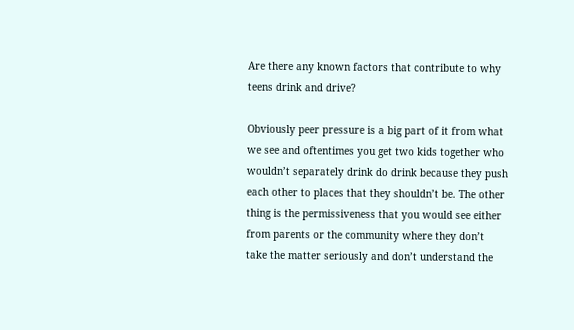Are there any known factors that contribute to why teens drink and drive?

Obviously peer pressure is a big part of it from what we see and oftentimes you get two kids together who wouldn’t separately drink do drink because they push each other to places that they shouldn’t be. The other thing is the permissiveness that you would see either from parents or the community where they don’t take the matter seriously and don’t understand the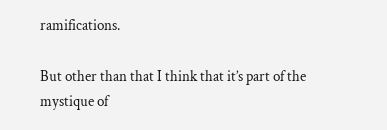ramifications.

But other than that I think that it’s part of the mystique of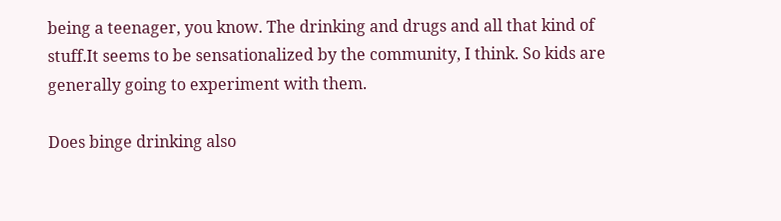being a teenager, you know. The drinking and drugs and all that kind of stuff.It seems to be sensationalized by the community, I think. So kids are generally going to experiment with them.

Does binge drinking also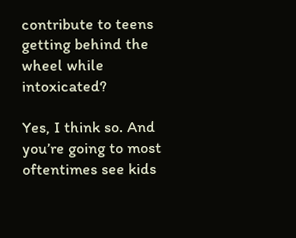contribute to teens getting behind the wheel while intoxicated?

Yes, I think so. And you’re going to most oftentimes see kids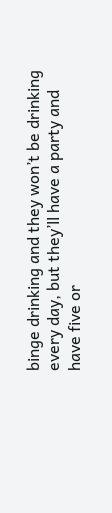binge drinking and they won’t be drinking every day, but they’ll have a party and have five or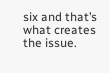six and that’s what creates the issue.